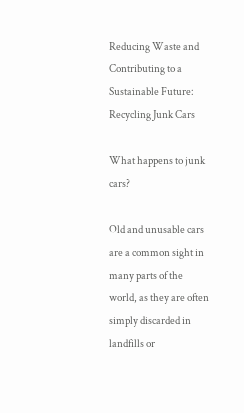Reducing Waste and Contributing to a Sustainable Future: Recycling Junk Cars

What happens to junk cars?

Old and unusable cars are a common sight in many parts of the world, as they are often simply discarded in landfills or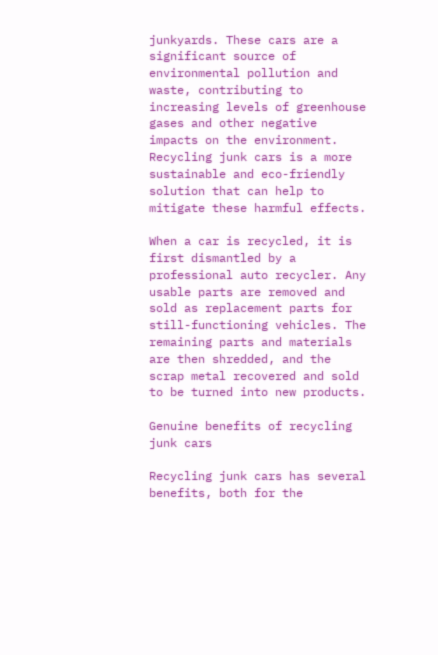junkyards. These cars are a significant source of environmental pollution and waste, contributing to increasing levels of greenhouse gases and other negative impacts on the environment. Recycling junk cars is a more sustainable and eco-friendly solution that can help to mitigate these harmful effects.

When a car is recycled, it is first dismantled by a professional auto recycler. Any usable parts are removed and sold as replacement parts for still-functioning vehicles. The remaining parts and materials are then shredded, and the scrap metal recovered and sold to be turned into new products.

Genuine benefits of recycling junk cars

Recycling junk cars has several benefits, both for the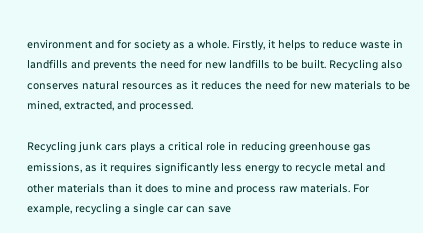environment and for society as a whole. Firstly, it helps to reduce waste in landfills and prevents the need for new landfills to be built. Recycling also conserves natural resources as it reduces the need for new materials to be mined, extracted, and processed.

Recycling junk cars plays a critical role in reducing greenhouse gas emissions, as it requires significantly less energy to recycle metal and other materials than it does to mine and process raw materials. For example, recycling a single car can save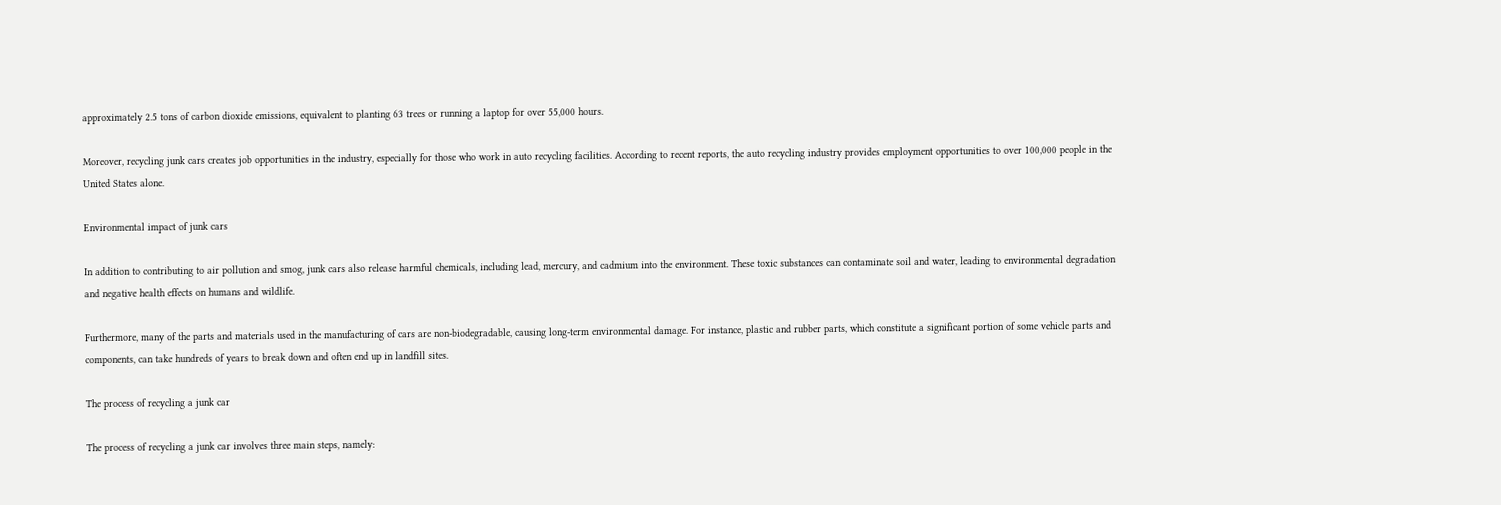approximately 2.5 tons of carbon dioxide emissions, equivalent to planting 63 trees or running a laptop for over 55,000 hours.

Moreover, recycling junk cars creates job opportunities in the industry, especially for those who work in auto recycling facilities. According to recent reports, the auto recycling industry provides employment opportunities to over 100,000 people in the United States alone.

Environmental impact of junk cars

In addition to contributing to air pollution and smog, junk cars also release harmful chemicals, including lead, mercury, and cadmium into the environment. These toxic substances can contaminate soil and water, leading to environmental degradation and negative health effects on humans and wildlife.

Furthermore, many of the parts and materials used in the manufacturing of cars are non-biodegradable, causing long-term environmental damage. For instance, plastic and rubber parts, which constitute a significant portion of some vehicle parts and components, can take hundreds of years to break down and often end up in landfill sites.

The process of recycling a junk car

The process of recycling a junk car involves three main steps, namely: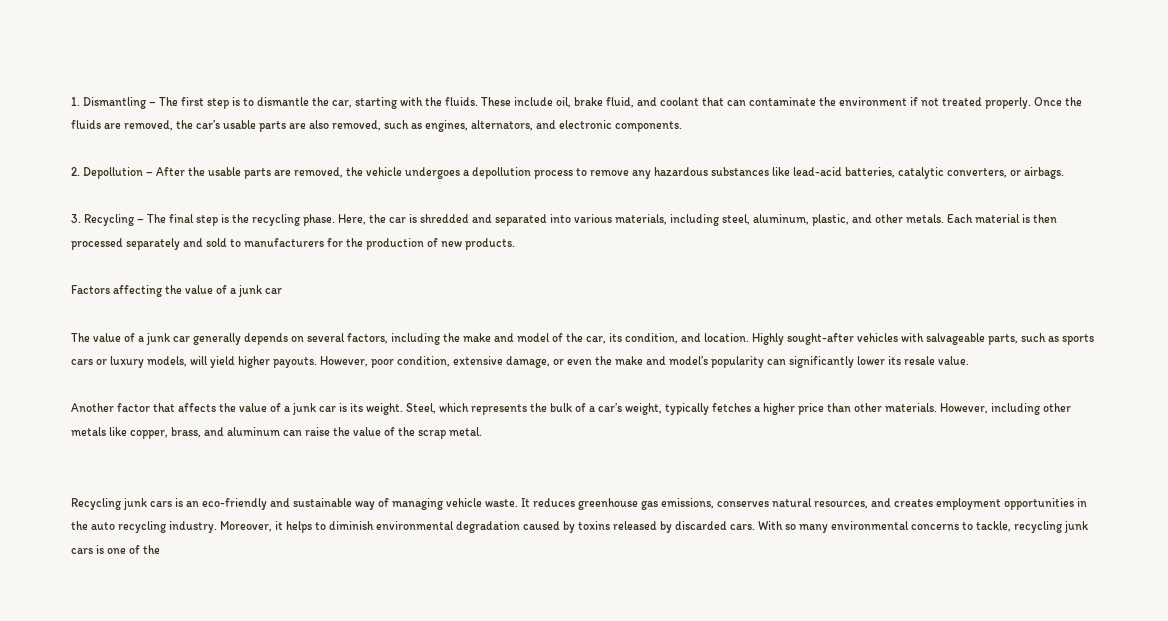1. Dismantling – The first step is to dismantle the car, starting with the fluids. These include oil, brake fluid, and coolant that can contaminate the environment if not treated properly. Once the fluids are removed, the car’s usable parts are also removed, such as engines, alternators, and electronic components.

2. Depollution – After the usable parts are removed, the vehicle undergoes a depollution process to remove any hazardous substances like lead-acid batteries, catalytic converters, or airbags.

3. Recycling – The final step is the recycling phase. Here, the car is shredded and separated into various materials, including steel, aluminum, plastic, and other metals. Each material is then processed separately and sold to manufacturers for the production of new products.

Factors affecting the value of a junk car

The value of a junk car generally depends on several factors, including the make and model of the car, its condition, and location. Highly sought-after vehicles with salvageable parts, such as sports cars or luxury models, will yield higher payouts. However, poor condition, extensive damage, or even the make and model’s popularity can significantly lower its resale value.

Another factor that affects the value of a junk car is its weight. Steel, which represents the bulk of a car’s weight, typically fetches a higher price than other materials. However, including other metals like copper, brass, and aluminum can raise the value of the scrap metal.


Recycling junk cars is an eco-friendly and sustainable way of managing vehicle waste. It reduces greenhouse gas emissions, conserves natural resources, and creates employment opportunities in the auto recycling industry. Moreover, it helps to diminish environmental degradation caused by toxins released by discarded cars. With so many environmental concerns to tackle, recycling junk cars is one of the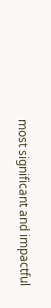most significant and impactful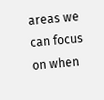areas we can focus on when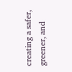creating a safer, greener, and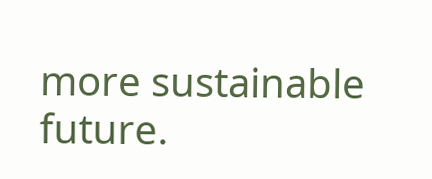more sustainable future.